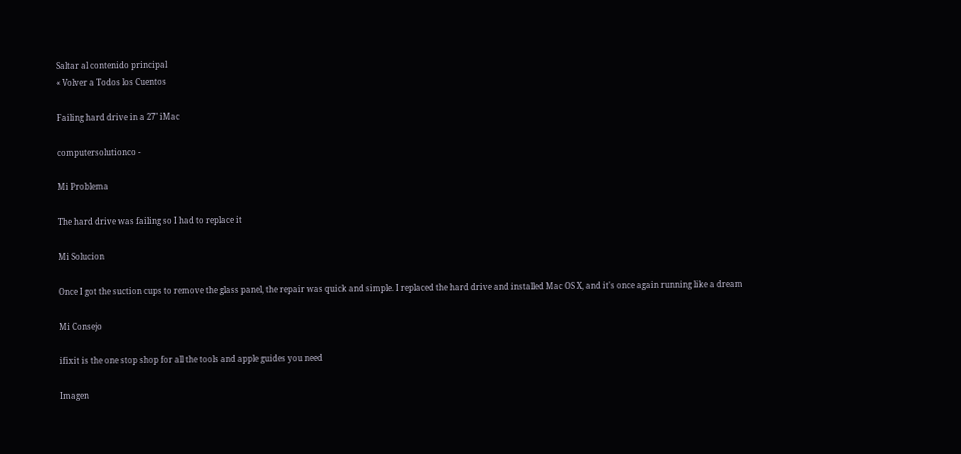Saltar al contenido principal
« Volver a Todos los Cuentos

Failing hard drive in a 27" iMac

computersolutionco -

Mi Problema

The hard drive was failing so I had to replace it

Mi Solucion

Once I got the suction cups to remove the glass panel, the repair was quick and simple. I replaced the hard drive and installed Mac OS X, and it's once again running like a dream

Mi Consejo

ifixit is the one stop shop for all the tools and apple guides you need

Imagen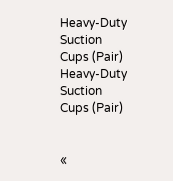Heavy-Duty Suction Cups (Pair)
Heavy-Duty Suction Cups (Pair)


«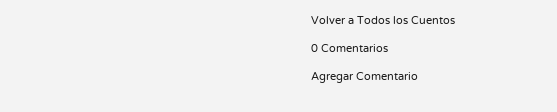Volver a Todos los Cuentos

0 Comentarios

Agregar Comentario